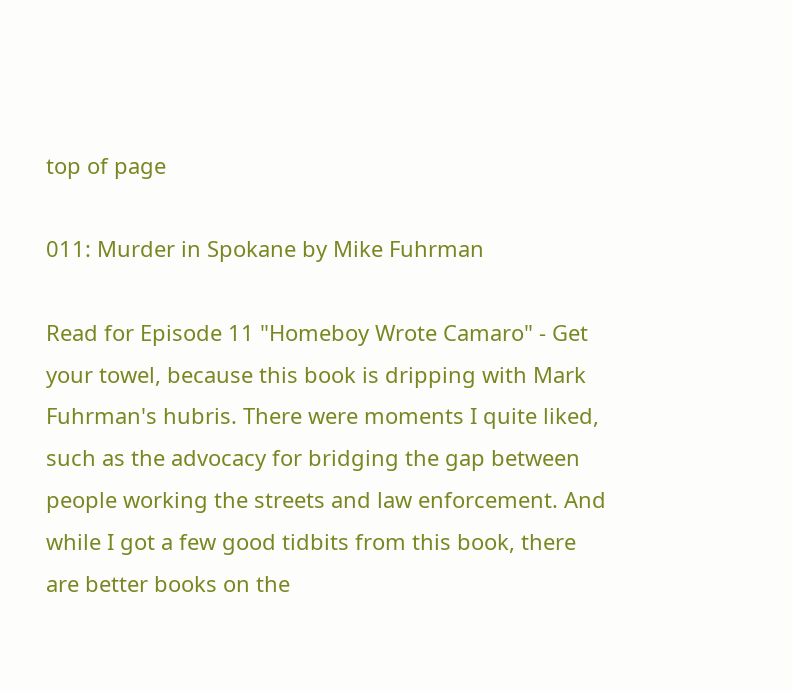top of page

011: Murder in Spokane by Mike Fuhrman

Read for Episode 11 "Homeboy Wrote Camaro" - Get your towel, because this book is dripping with Mark Fuhrman's hubris. There were moments I quite liked, such as the advocacy for bridging the gap between people working the streets and law enforcement. And while I got a few good tidbits from this book, there are better books on the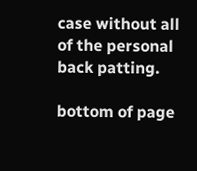case without all of the personal back patting.

bottom of page